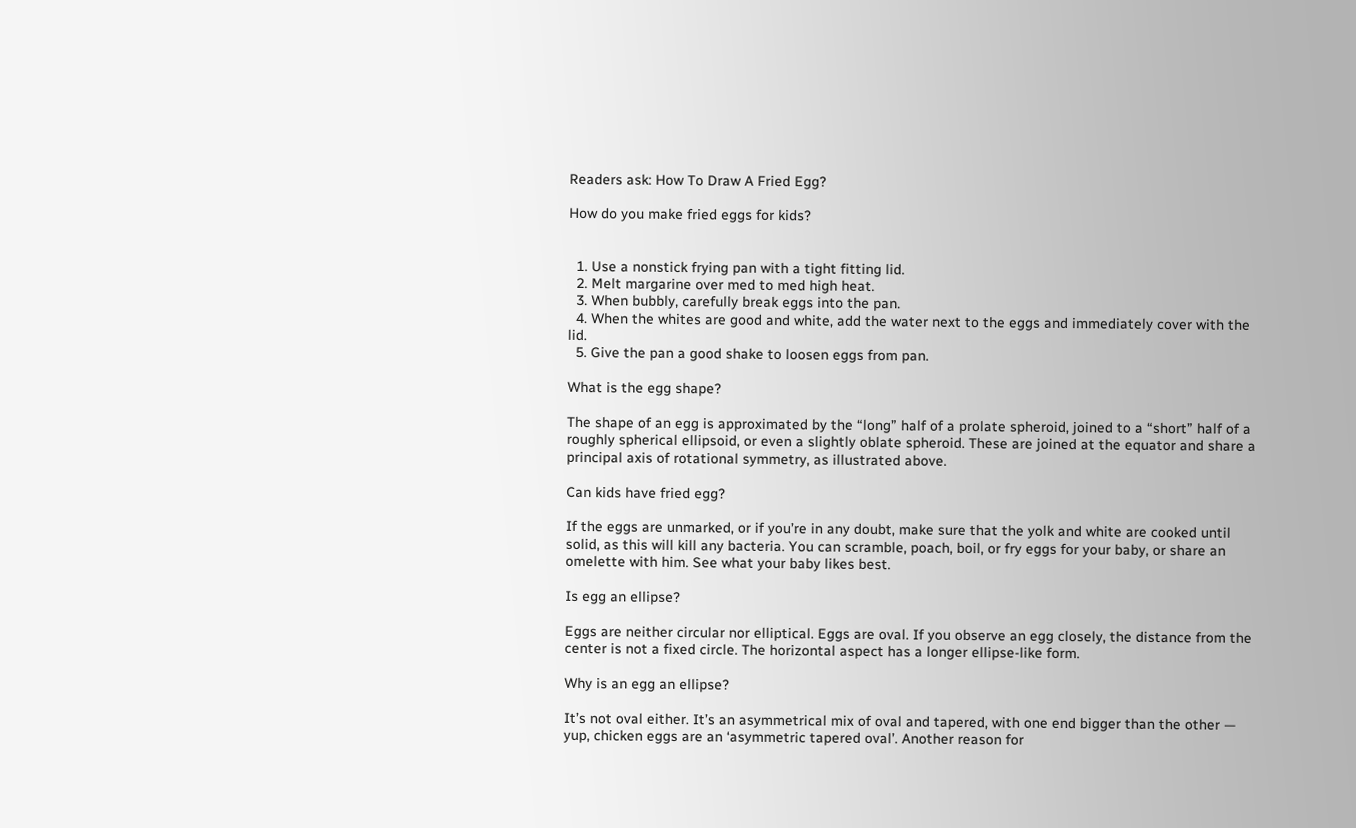Readers ask: How To Draw A Fried Egg?

How do you make fried eggs for kids?


  1. Use a nonstick frying pan with a tight fitting lid.
  2. Melt margarine over med to med high heat.
  3. When bubbly, carefully break eggs into the pan.
  4. When the whites are good and white, add the water next to the eggs and immediately cover with the lid.
  5. Give the pan a good shake to loosen eggs from pan.

What is the egg shape?

The shape of an egg is approximated by the “long” half of a prolate spheroid, joined to a “short” half of a roughly spherical ellipsoid, or even a slightly oblate spheroid. These are joined at the equator and share a principal axis of rotational symmetry, as illustrated above.

Can kids have fried egg?

If the eggs are unmarked, or if you’re in any doubt, make sure that the yolk and white are cooked until solid, as this will kill any bacteria. You can scramble, poach, boil, or fry eggs for your baby, or share an omelette with him. See what your baby likes best.

Is egg an ellipse?

Eggs are neither circular nor elliptical. Eggs are oval. If you observe an egg closely, the distance from the center is not a fixed circle. The horizontal aspect has a longer ellipse-like form.

Why is an egg an ellipse?

It’s not oval either. It’s an asymmetrical mix of oval and tapered, with one end bigger than the other — yup, chicken eggs are an ‘asymmetric tapered oval’. Another reason for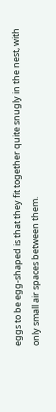eggs to be egg-shaped is that they fit together quite snugly in the nest, with only small air spaces between them.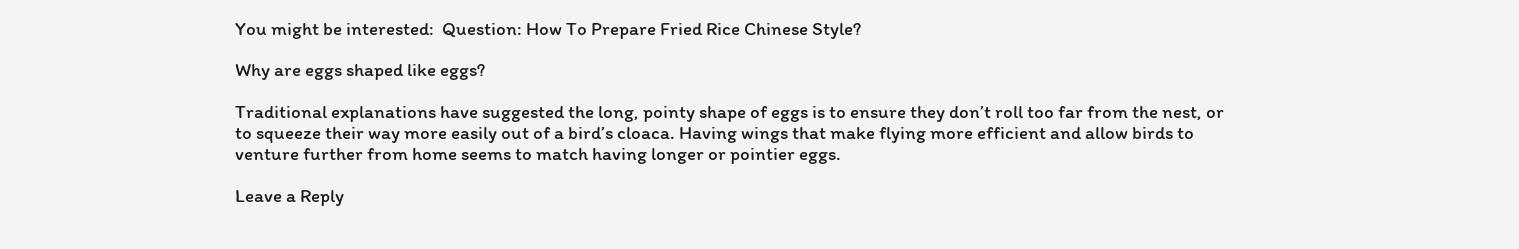You might be interested:  Question: How To Prepare Fried Rice Chinese Style?

Why are eggs shaped like eggs?

Traditional explanations have suggested the long, pointy shape of eggs is to ensure they don’t roll too far from the nest, or to squeeze their way more easily out of a bird’s cloaca. Having wings that make flying more efficient and allow birds to venture further from home seems to match having longer or pointier eggs.

Leave a Reply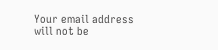Your email address will not be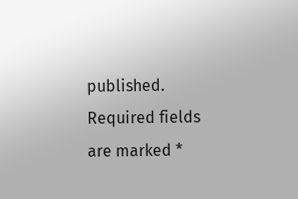published. Required fields are marked *